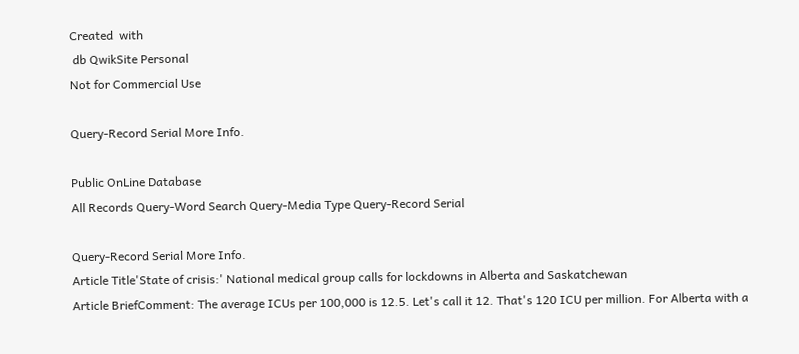Created  with
 db QwikSite Personal
Not for Commercial Use

Query-Record Serial More Info.

Public OnLine Database
All Records Query-Word Search Query-Media Type Query-Record Serial

Query-Record Serial More Info.
Article Title'State of crisis:' National medical group calls for lockdowns in Alberta and Saskatchewan
Article BriefComment: The average ICUs per 100,000 is 12.5. Let's call it 12. That's 120 ICU per million. For Alberta with a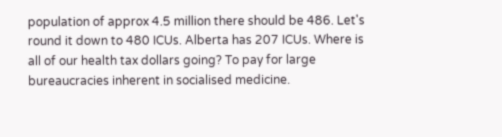population of approx 4.5 million there should be 486. Let's round it down to 480 ICUs. Alberta has 207 ICUs. Where is all of our health tax dollars going? To pay for large bureaucracies inherent in socialised medicine.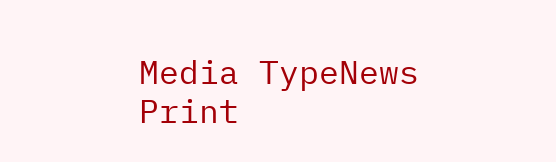Media TypeNews Print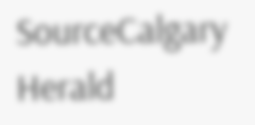SourceCalgary Herald